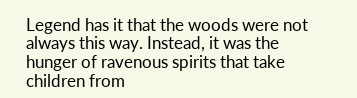Legend has it that the woods were not always this way. Instead, it was the hunger of ravenous spirits that take children from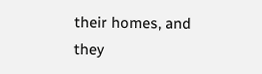their homes, and they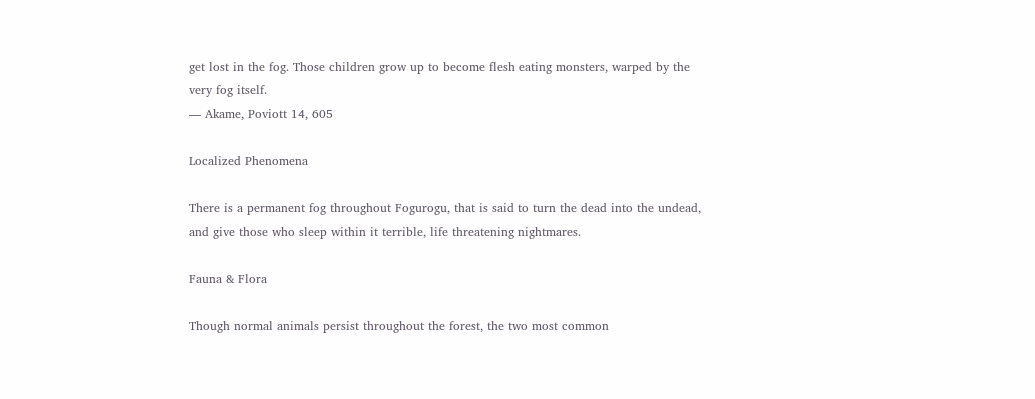get lost in the fog. Those children grow up to become flesh eating monsters, warped by the very fog itself.
— Akame, Poviott 14, 605

Localized Phenomena

There is a permanent fog throughout Fogurogu, that is said to turn the dead into the undead, and give those who sleep within it terrible, life threatening nightmares.

Fauna & Flora

Though normal animals persist throughout the forest, the two most common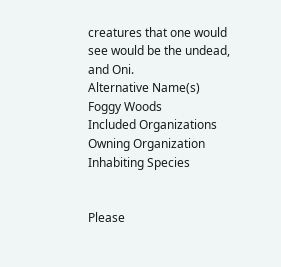creatures that one would see would be the undead, and Oni.
Alternative Name(s)
Foggy Woods
Included Organizations
Owning Organization
Inhabiting Species


Please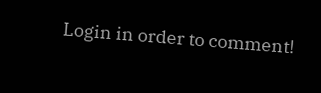Login in order to comment!